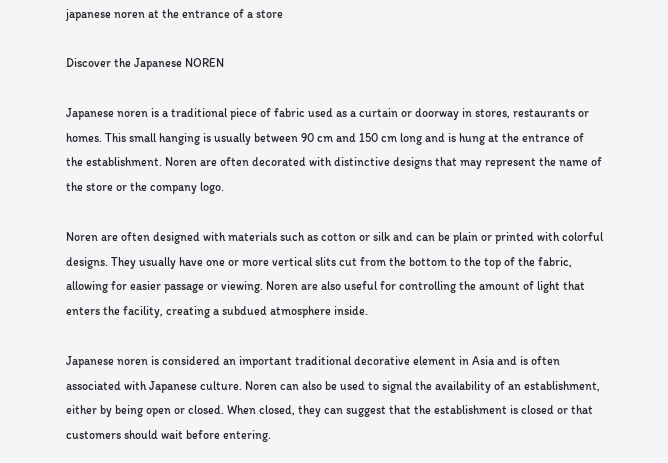japanese noren at the entrance of a store

Discover the Japanese NOREN

Japanese noren is a traditional piece of fabric used as a curtain or doorway in stores, restaurants or homes. This small hanging is usually between 90 cm and 150 cm long and is hung at the entrance of the establishment. Noren are often decorated with distinctive designs that may represent the name of the store or the company logo.

Noren are often designed with materials such as cotton or silk and can be plain or printed with colorful designs. They usually have one or more vertical slits cut from the bottom to the top of the fabric, allowing for easier passage or viewing. Noren are also useful for controlling the amount of light that enters the facility, creating a subdued atmosphere inside.

Japanese noren is considered an important traditional decorative element in Asia and is often associated with Japanese culture. Noren can also be used to signal the availability of an establishment, either by being open or closed. When closed, they can suggest that the establishment is closed or that customers should wait before entering.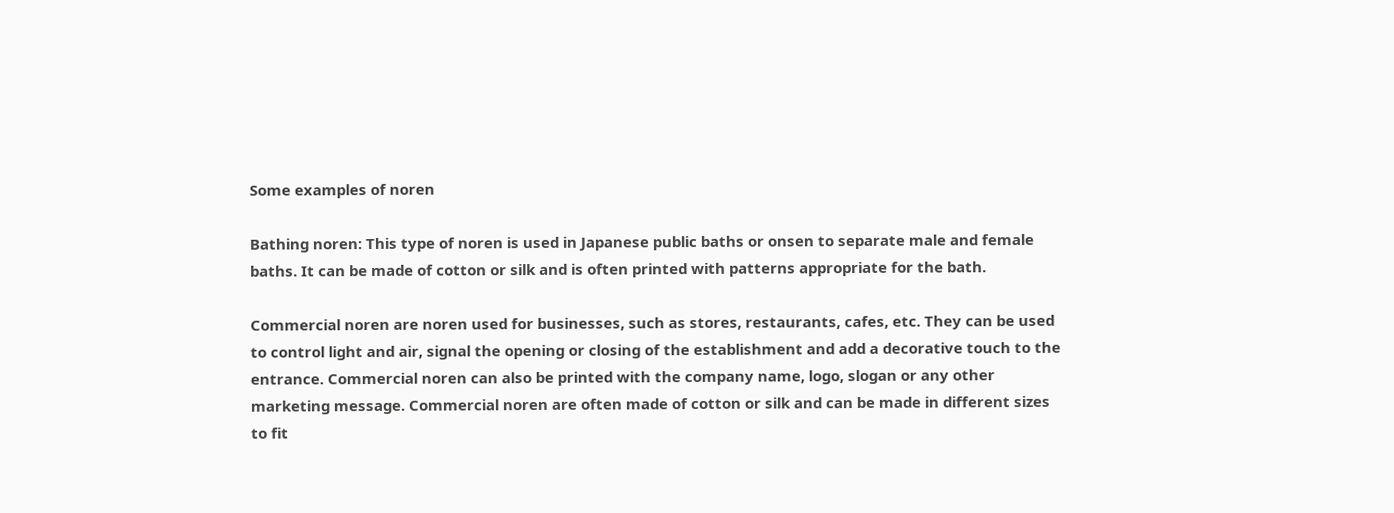Some examples of noren

Bathing noren: This type of noren is used in Japanese public baths or onsen to separate male and female baths. It can be made of cotton or silk and is often printed with patterns appropriate for the bath.

Commercial noren are noren used for businesses, such as stores, restaurants, cafes, etc. They can be used to control light and air, signal the opening or closing of the establishment and add a decorative touch to the entrance. Commercial noren can also be printed with the company name, logo, slogan or any other marketing message. Commercial noren are often made of cotton or silk and can be made in different sizes to fit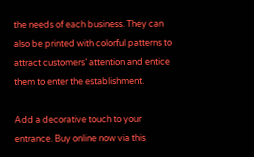the needs of each business. They can also be printed with colorful patterns to attract customers’ attention and entice them to enter the establishment.

Add a decorative touch to your entrance. Buy online now via this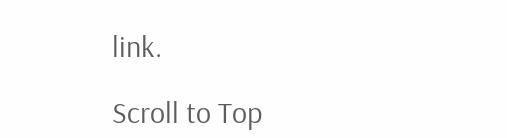link.

Scroll to Top